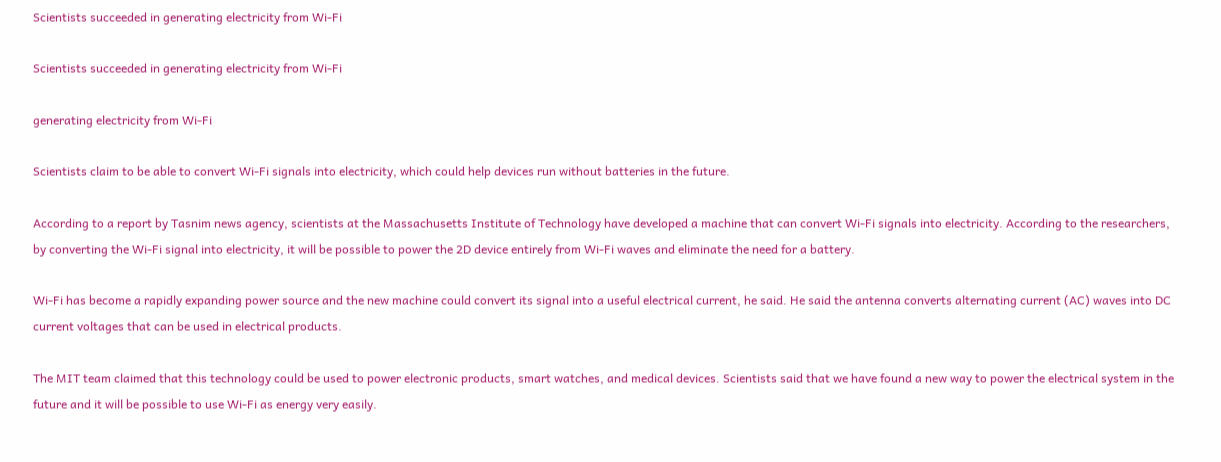Scientists succeeded in generating electricity from Wi-Fi

Scientists succeeded in generating electricity from Wi-Fi

generating electricity from Wi-Fi

Scientists claim to be able to convert Wi-Fi signals into electricity, which could help devices run without batteries in the future.

According to a report by Tasnim news agency, scientists at the Massachusetts Institute of Technology have developed a machine that can convert Wi-Fi signals into electricity. According to the researchers, by converting the Wi-Fi signal into electricity, it will be possible to power the 2D device entirely from Wi-Fi waves and eliminate the need for a battery.

Wi-Fi has become a rapidly expanding power source and the new machine could convert its signal into a useful electrical current, he said. He said the antenna converts alternating current (AC) waves into DC current voltages that can be used in electrical products.

The MIT team claimed that this technology could be used to power electronic products, smart watches, and medical devices. Scientists said that we have found a new way to power the electrical system in the future and it will be possible to use Wi-Fi as energy very easily.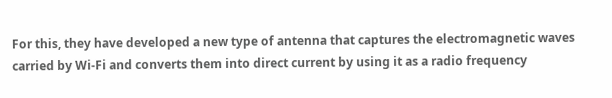For this, they have developed a new type of antenna that captures the electromagnetic waves carried by Wi-Fi and converts them into direct current by using it as a radio frequency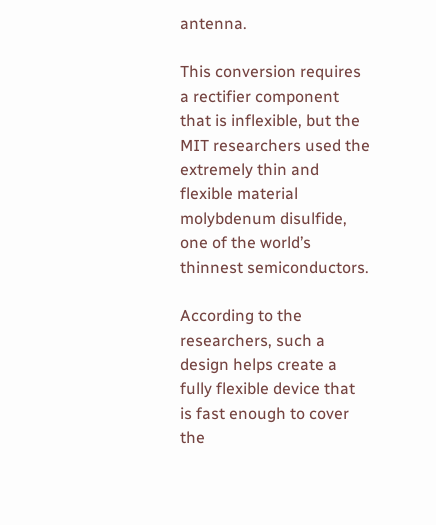antenna.

This conversion requires a rectifier component that is inflexible, but the MIT researchers used the extremely thin and flexible material molybdenum disulfide, one of the world’s thinnest semiconductors.

According to the researchers, such a design helps create a fully flexible device that is fast enough to cover the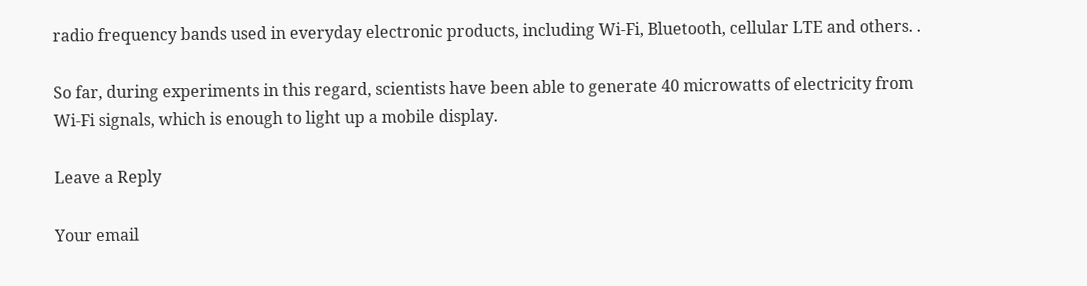radio frequency bands used in everyday electronic products, including Wi-Fi, Bluetooth, cellular LTE and others. .

So far, during experiments in this regard, scientists have been able to generate 40 microwatts of electricity from Wi-Fi signals, which is enough to light up a mobile display.

Leave a Reply

Your email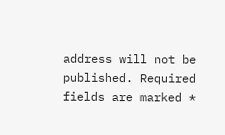address will not be published. Required fields are marked *